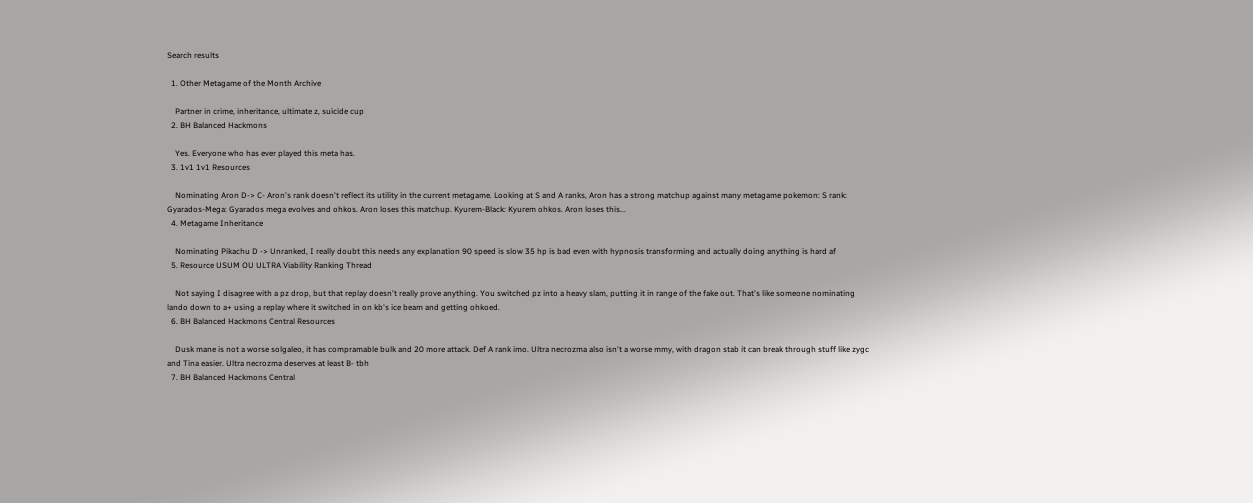Search results

  1. Other Metagame of the Month Archive

    Partner in crime, inheritance, ultimate z, suicide cup
  2. BH Balanced Hackmons

    Yes. Everyone who has ever played this meta has.
  3. 1v1 1v1 Resources

    Nominating Aron D-> C- Aron's rank doesn't reflect its utility in the current metagame. Looking at S and A ranks, Aron has a strong matchup against many metagame pokemon: S rank: Gyarados-Mega: Gyarados mega evolves and ohkos. Aron loses this matchup. Kyurem-Black: Kyurem ohkos. Aron loses this...
  4. Metagame Inheritance

    Nominating Pikachu D -> Unranked, I really doubt this needs any explanation 90 speed is slow 35 hp is bad even with hypnosis transforming and actually doing anything is hard af
  5. Resource USUM OU ULTRA Viability Ranking Thread

    Not saying I disagree with a pz drop, but that replay doesn't really prove anything. You switched pz into a heavy slam, putting it in range of the fake out. That's like someone nominating lando down to a+ using a replay where it switched in on kb's ice beam and getting ohkoed.
  6. BH Balanced Hackmons Central Resources

    Dusk mane is not a worse solgaleo, it has compramable bulk and 20 more attack. Def A rank imo. Ultra necrozma also isn't a worse mmy, with dragon stab it can break through stuff like zygc and Tina easier. Ultra necrozma deserves at least B- tbh
  7. BH Balanced Hackmons Central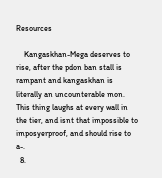Resources

    Kangaskhan-Mega deserves to rise, after the pdon ban stall is rampant and kangaskhan is literally an uncounterable mon. This thing laughs at every wall in the tier, and isnt that impossible to imposyerproof, and should rise to a-.
  8.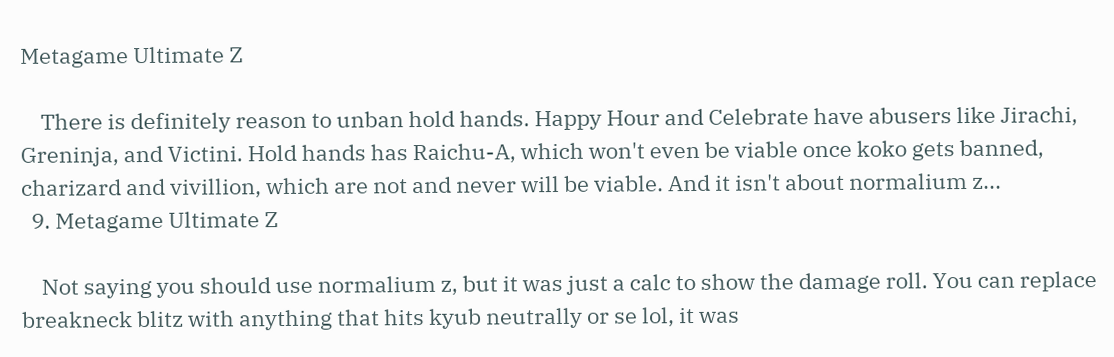Metagame Ultimate Z

    There is definitely reason to unban hold hands. Happy Hour and Celebrate have abusers like Jirachi, Greninja, and Victini. Hold hands has Raichu-A, which won't even be viable once koko gets banned, charizard and vivillion, which are not and never will be viable. And it isn't about normalium z...
  9. Metagame Ultimate Z

    Not saying you should use normalium z, but it was just a calc to show the damage roll. You can replace breakneck blitz with anything that hits kyub neutrally or se lol, it was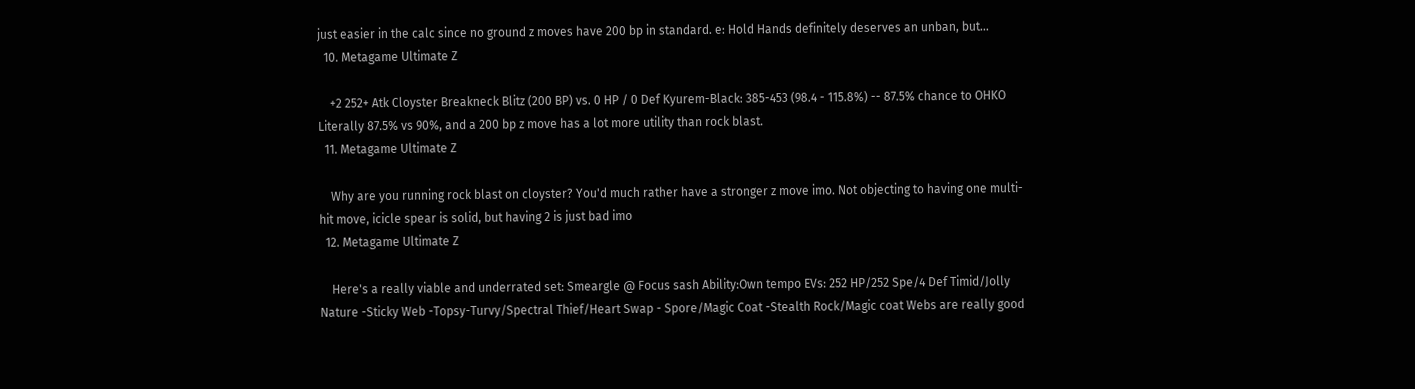just easier in the calc since no ground z moves have 200 bp in standard. e: Hold Hands definitely deserves an unban, but...
  10. Metagame Ultimate Z

    +2 252+ Atk Cloyster Breakneck Blitz (200 BP) vs. 0 HP / 0 Def Kyurem-Black: 385-453 (98.4 - 115.8%) -- 87.5% chance to OHKO Literally 87.5% vs 90%, and a 200 bp z move has a lot more utility than rock blast.
  11. Metagame Ultimate Z

    Why are you running rock blast on cloyster? You'd much rather have a stronger z move imo. Not objecting to having one multi-hit move, icicle spear is solid, but having 2 is just bad imo
  12. Metagame Ultimate Z

    Here's a really viable and underrated set: Smeargle @ Focus sash Ability:Own tempo EVs: 252 HP/252 Spe/4 Def Timid/Jolly Nature -Sticky Web -Topsy-Turvy/Spectral Thief/Heart Swap - Spore/Magic Coat -Stealth Rock/Magic coat Webs are really good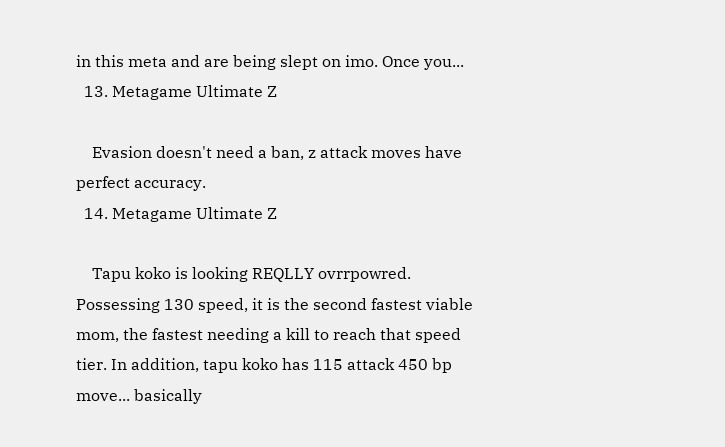in this meta and are being slept on imo. Once you...
  13. Metagame Ultimate Z

    Evasion doesn't need a ban, z attack moves have perfect accuracy.
  14. Metagame Ultimate Z

    Tapu koko is looking REQLLY ovrrpowred. Possessing 130 speed, it is the second fastest viable mom, the fastest needing a kill to reach that speed tier. In addition, tapu koko has 115 attack 450 bp move... basically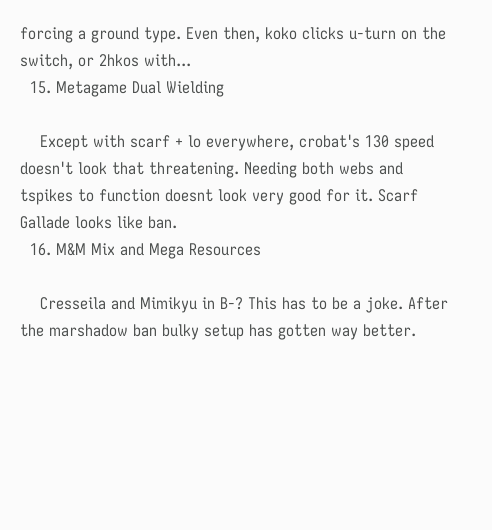forcing a ground type. Even then, koko clicks u-turn on the switch, or 2hkos with...
  15. Metagame Dual Wielding

    Except with scarf + lo everywhere, crobat's 130 speed doesn't look that threatening. Needing both webs and tspikes to function doesnt look very good for it. Scarf Gallade looks like ban.
  16. M&M Mix and Mega Resources

    Cresseila and Mimikyu in B-? This has to be a joke. After the marshadow ban bulky setup has gotten way better.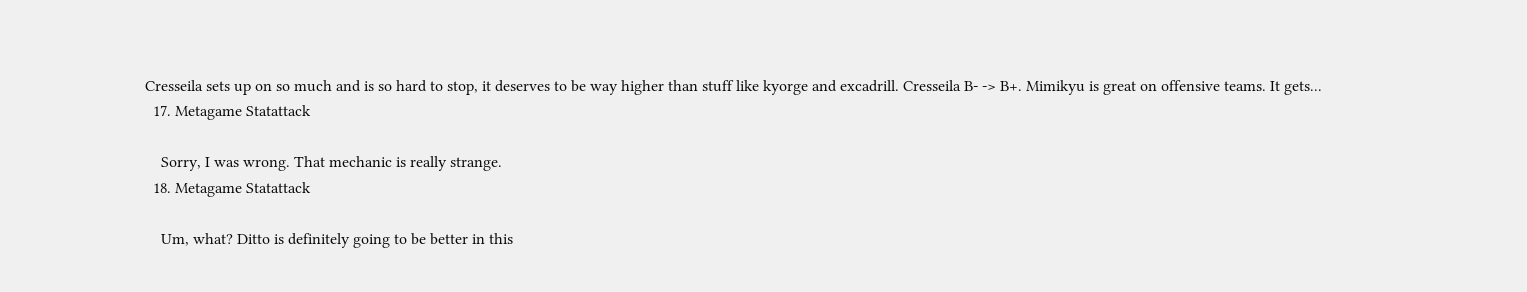Cresseila sets up on so much and is so hard to stop, it deserves to be way higher than stuff like kyorge and excadrill. Cresseila B- -> B+. Mimikyu is great on offensive teams. It gets...
  17. Metagame Statattack

    Sorry, I was wrong. That mechanic is really strange.
  18. Metagame Statattack

    Um, what? Ditto is definitely going to be better in this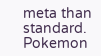meta than standard. Pokemon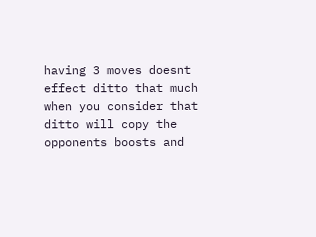having 3 moves doesnt effect ditto that much when you consider that ditto will copy the opponents boosts and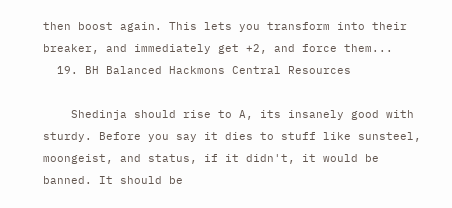then boost again. This lets you transform into their breaker, and immediately get +2, and force them...
  19. BH Balanced Hackmons Central Resources

    Shedinja should rise to A, its insanely good with sturdy. Before you say it dies to stuff like sunsteel, moongeist, and status, if it didn't, it would be banned. It should be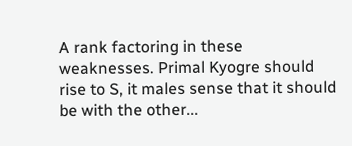A rank factoring in these weaknesses. Primal Kyogre should rise to S, it males sense that it should be with the other...